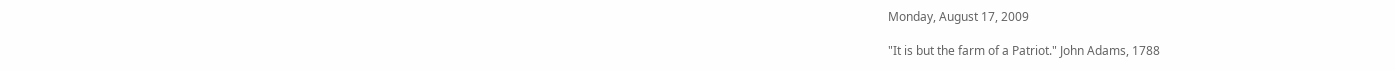Monday, August 17, 2009

"It is but the farm of a Patriot." John Adams, 1788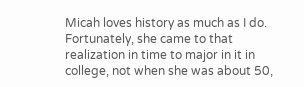Micah loves history as much as I do. Fortunately, she came to that realization in time to major in it in college, not when she was about 50,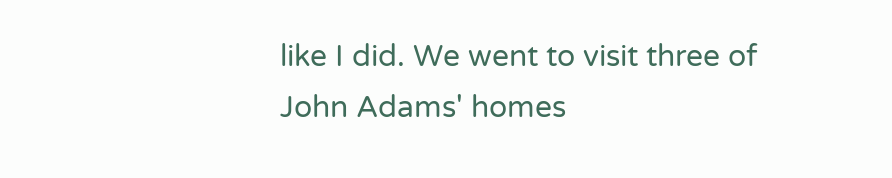like I did. We went to visit three of John Adams' homes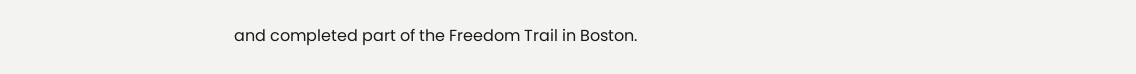and completed part of the Freedom Trail in Boston.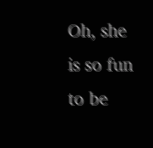Oh, she is so fun to be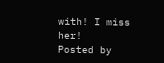with! I miss her!
Posted by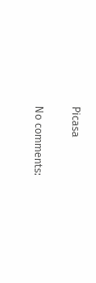Picasa

No comments: